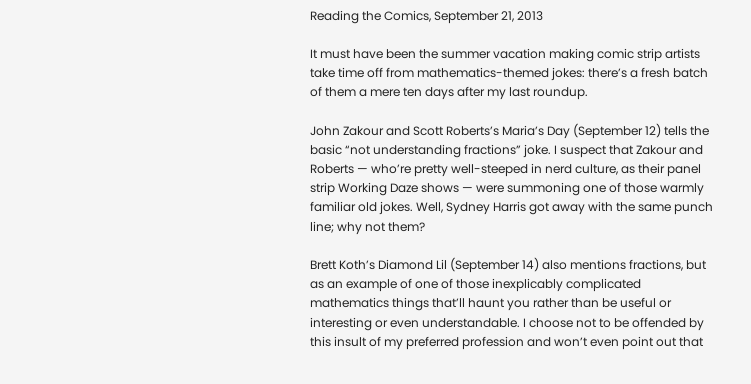Reading the Comics, September 21, 2013

It must have been the summer vacation making comic strip artists take time off from mathematics-themed jokes: there’s a fresh batch of them a mere ten days after my last roundup.

John Zakour and Scott Roberts’s Maria’s Day (September 12) tells the basic “not understanding fractions” joke. I suspect that Zakour and Roberts — who’re pretty well-steeped in nerd culture, as their panel strip Working Daze shows — were summoning one of those warmly familiar old jokes. Well, Sydney Harris got away with the same punch line; why not them?

Brett Koth’s Diamond Lil (September 14) also mentions fractions, but as an example of one of those inexplicably complicated mathematics things that’ll haunt you rather than be useful or interesting or even understandable. I choose not to be offended by this insult of my preferred profession and won’t even point out that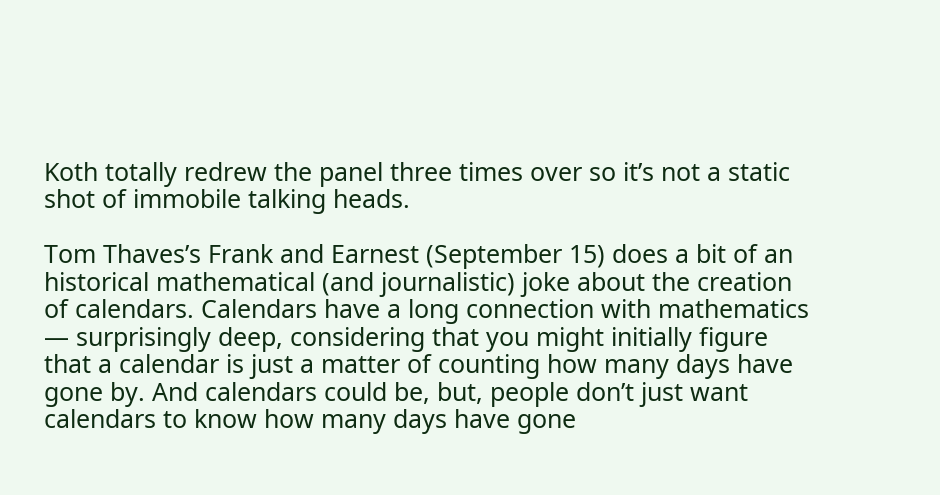Koth totally redrew the panel three times over so it’s not a static shot of immobile talking heads.

Tom Thaves’s Frank and Earnest (September 15) does a bit of an historical mathematical (and journalistic) joke about the creation of calendars. Calendars have a long connection with mathematics — surprisingly deep, considering that you might initially figure that a calendar is just a matter of counting how many days have gone by. And calendars could be, but, people don’t just want calendars to know how many days have gone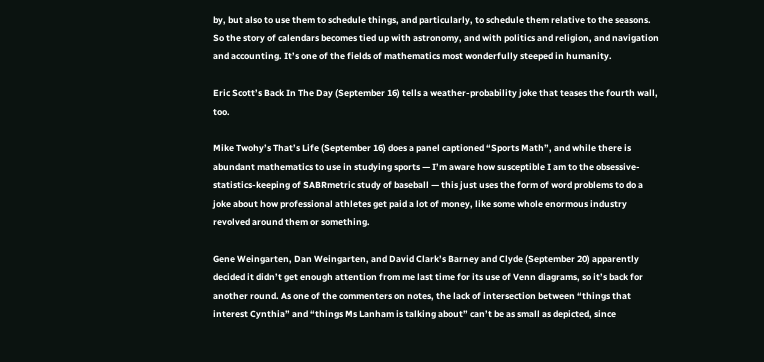by, but also to use them to schedule things, and particularly, to schedule them relative to the seasons. So the story of calendars becomes tied up with astronomy, and with politics and religion, and navigation and accounting. It’s one of the fields of mathematics most wonderfully steeped in humanity.

Eric Scott’s Back In The Day (September 16) tells a weather-probability joke that teases the fourth wall, too.

Mike Twohy’s That’s Life (September 16) does a panel captioned “Sports Math”, and while there is abundant mathematics to use in studying sports — I’m aware how susceptible I am to the obsessive-statistics-keeping of SABRmetric study of baseball — this just uses the form of word problems to do a joke about how professional athletes get paid a lot of money, like some whole enormous industry revolved around them or something.

Gene Weingarten, Dan Weingarten, and David Clark’s Barney and Clyde (September 20) apparently decided it didn’t get enough attention from me last time for its use of Venn diagrams, so it’s back for another round. As one of the commenters on notes, the lack of intersection between “things that interest Cynthia” and “things Ms Lanham is talking about” can’t be as small as depicted, since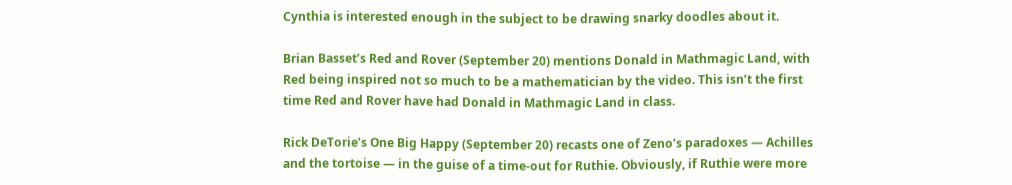Cynthia is interested enough in the subject to be drawing snarky doodles about it.

Brian Basset’s Red and Rover (September 20) mentions Donald in Mathmagic Land, with Red being inspired not so much to be a mathematician by the video. This isn’t the first time Red and Rover have had Donald in Mathmagic Land in class.

Rick DeTorie’s One Big Happy (September 20) recasts one of Zeno’s paradoxes — Achilles and the tortoise — in the guise of a time-out for Ruthie. Obviously, if Ruthie were more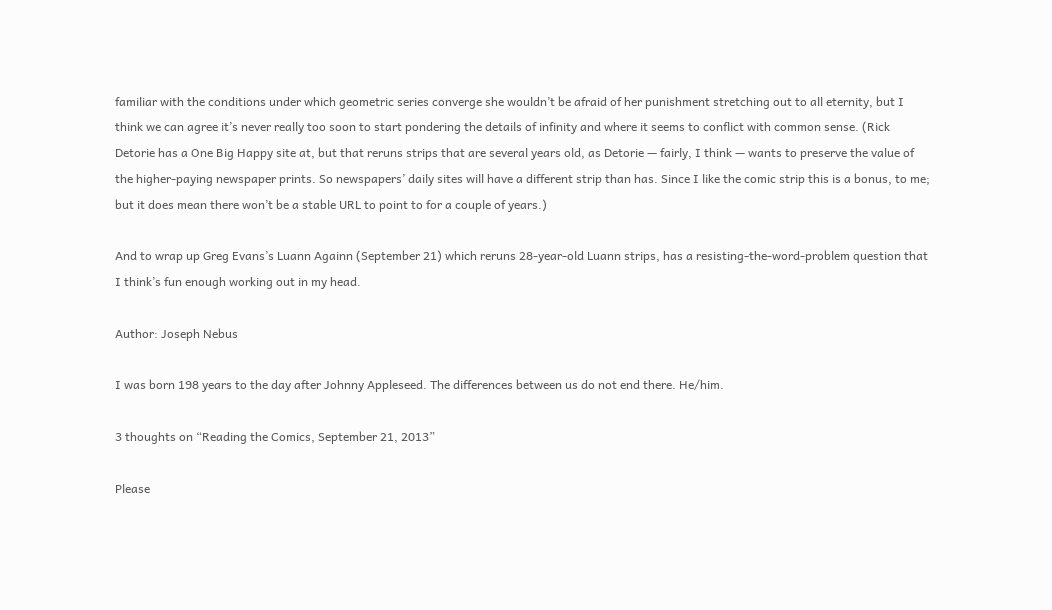familiar with the conditions under which geometric series converge she wouldn’t be afraid of her punishment stretching out to all eternity, but I think we can agree it’s never really too soon to start pondering the details of infinity and where it seems to conflict with common sense. (Rick Detorie has a One Big Happy site at, but that reruns strips that are several years old, as Detorie — fairly, I think — wants to preserve the value of the higher-paying newspaper prints. So newspapers’ daily sites will have a different strip than has. Since I like the comic strip this is a bonus, to me; but it does mean there won’t be a stable URL to point to for a couple of years.)

And to wrap up Greg Evans’s Luann Againn (September 21) which reruns 28-year-old Luann strips, has a resisting-the-word-problem question that I think’s fun enough working out in my head.

Author: Joseph Nebus

I was born 198 years to the day after Johnny Appleseed. The differences between us do not end there. He/him.

3 thoughts on “Reading the Comics, September 21, 2013”

Please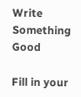Write Something Good

Fill in your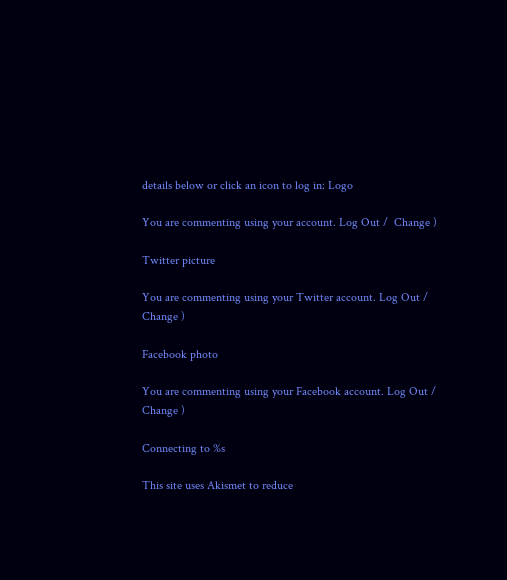details below or click an icon to log in: Logo

You are commenting using your account. Log Out /  Change )

Twitter picture

You are commenting using your Twitter account. Log Out /  Change )

Facebook photo

You are commenting using your Facebook account. Log Out /  Change )

Connecting to %s

This site uses Akismet to reduce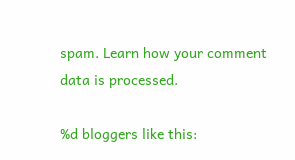spam. Learn how your comment data is processed.

%d bloggers like this: